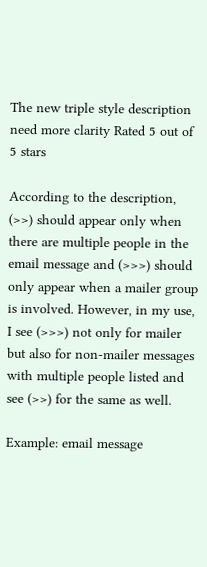The new triple style description need more clarity Rated 5 out of 5 stars

According to the description, (>>) should appear only when there are multiple people in the email message and (>>>) should only appear when a mailer group is involved. However, in my use, I see (>>>) not only for mailer but also for non-mailer messages with multiple people listed and see (>>) for the same as well.

Example: email message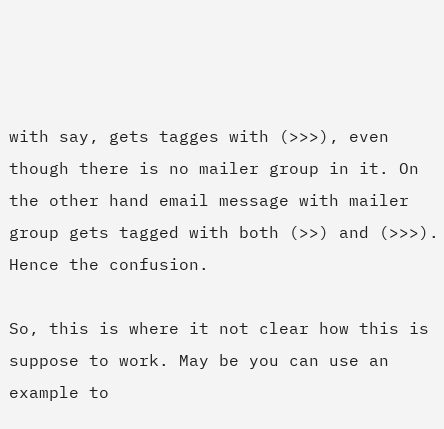with say, gets tagges with (>>>), even though there is no mailer group in it. On the other hand email message with mailer group gets tagged with both (>>) and (>>>). Hence the confusion.

So, this is where it not clear how this is suppose to work. May be you can use an example to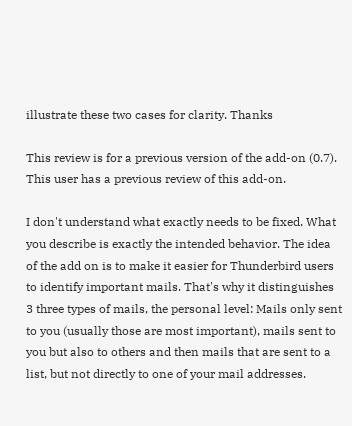illustrate these two cases for clarity. Thanks

This review is for a previous version of the add-on (0.7).  This user has a previous review of this add-on.

I don't understand what exactly needs to be fixed. What you describe is exactly the intended behavior. The idea of the add on is to make it easier for Thunderbird users to identify important mails. That's why it distinguishes 3 three types of mails, the personal level: Mails only sent to you (usually those are most important), mails sent to you but also to others and then mails that are sent to a list, but not directly to one of your mail addresses.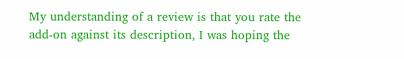My understanding of a review is that you rate the add-on against its description, I was hoping the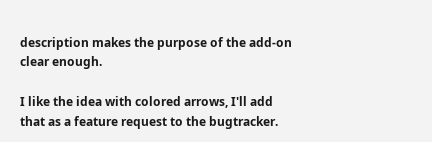description makes the purpose of the add-on clear enough.

I like the idea with colored arrows, I'll add that as a feature request to the bugtracker.